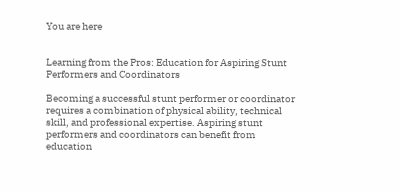You are here


Learning from the Pros: Education for Aspiring Stunt Performers and Coordinators

Becoming a successful stunt performer or coordinator requires a combination of physical ability, technical skill, and professional expertise. Aspiring stunt performers and coordinators can benefit from education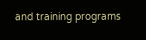and training programs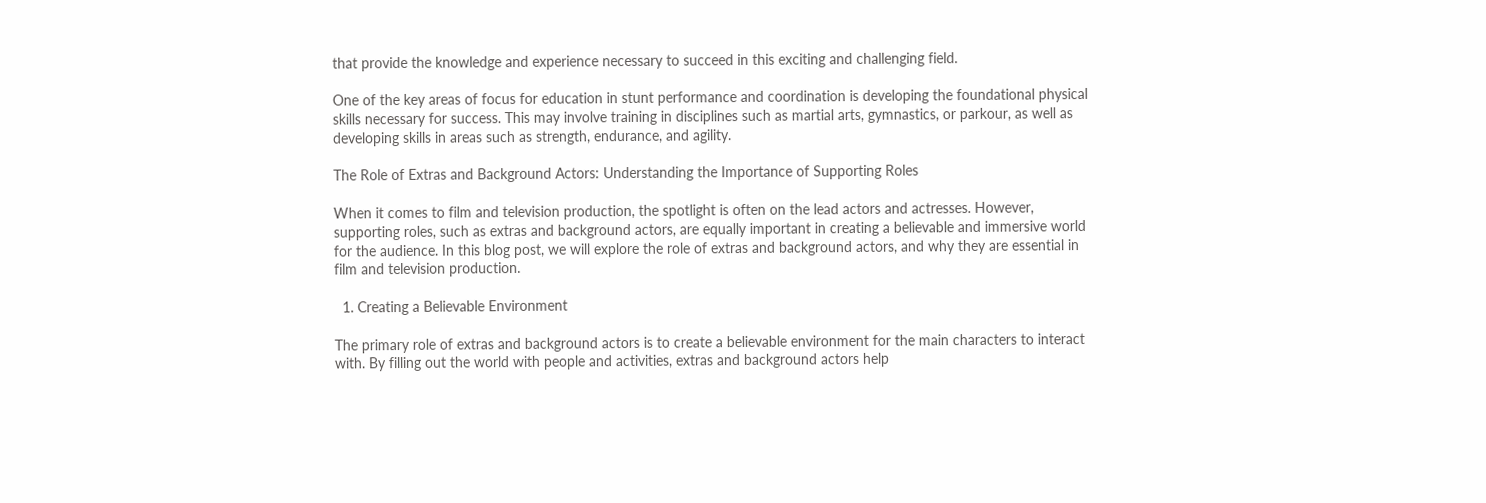that provide the knowledge and experience necessary to succeed in this exciting and challenging field.

One of the key areas of focus for education in stunt performance and coordination is developing the foundational physical skills necessary for success. This may involve training in disciplines such as martial arts, gymnastics, or parkour, as well as developing skills in areas such as strength, endurance, and agility.

The Role of Extras and Background Actors: Understanding the Importance of Supporting Roles

When it comes to film and television production, the spotlight is often on the lead actors and actresses. However, supporting roles, such as extras and background actors, are equally important in creating a believable and immersive world for the audience. In this blog post, we will explore the role of extras and background actors, and why they are essential in film and television production.

  1. Creating a Believable Environment

The primary role of extras and background actors is to create a believable environment for the main characters to interact with. By filling out the world with people and activities, extras and background actors help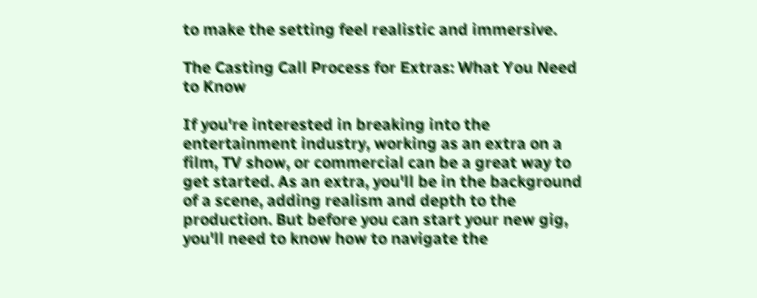to make the setting feel realistic and immersive.

The Casting Call Process for Extras: What You Need to Know

If you're interested in breaking into the entertainment industry, working as an extra on a film, TV show, or commercial can be a great way to get started. As an extra, you'll be in the background of a scene, adding realism and depth to the production. But before you can start your new gig, you'll need to know how to navigate the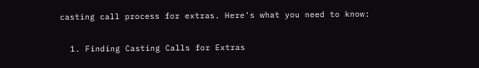casting call process for extras. Here's what you need to know:

  1. Finding Casting Calls for Extras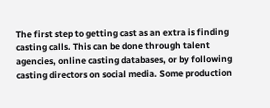The first step to getting cast as an extra is finding casting calls. This can be done through talent agencies, online casting databases, or by following casting directors on social media. Some production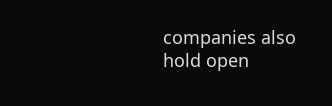companies also hold open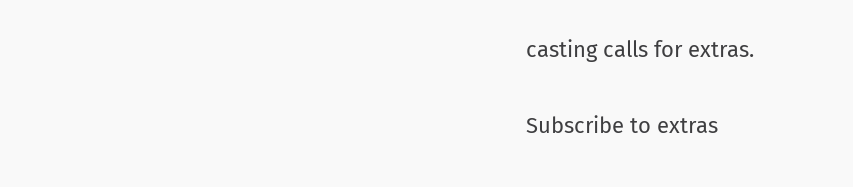casting calls for extras.

Subscribe to extras